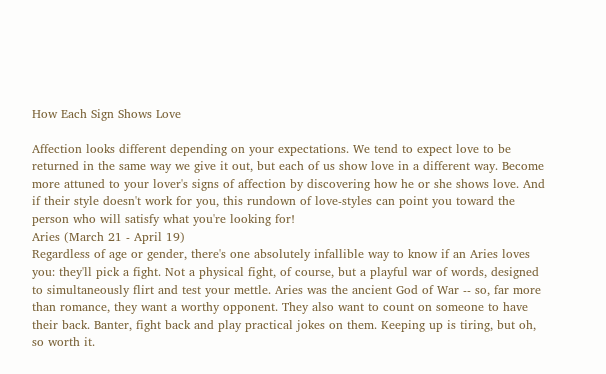How Each Sign Shows Love

Affection looks different depending on your expectations. We tend to expect love to be returned in the same way we give it out, but each of us show love in a different way. Become more attuned to your lover's signs of affection by discovering how he or she shows love. And if their style doesn't work for you, this rundown of love-styles can point you toward the person who will satisfy what you're looking for!
Aries (March 21 - April 19)
Regardless of age or gender, there's one absolutely infallible way to know if an Aries loves you: they'll pick a fight. Not a physical fight, of course, but a playful war of words, designed to simultaneously flirt and test your mettle. Aries was the ancient God of War -- so, far more than romance, they want a worthy opponent. They also want to count on someone to have their back. Banter, fight back and play practical jokes on them. Keeping up is tiring, but oh, so worth it.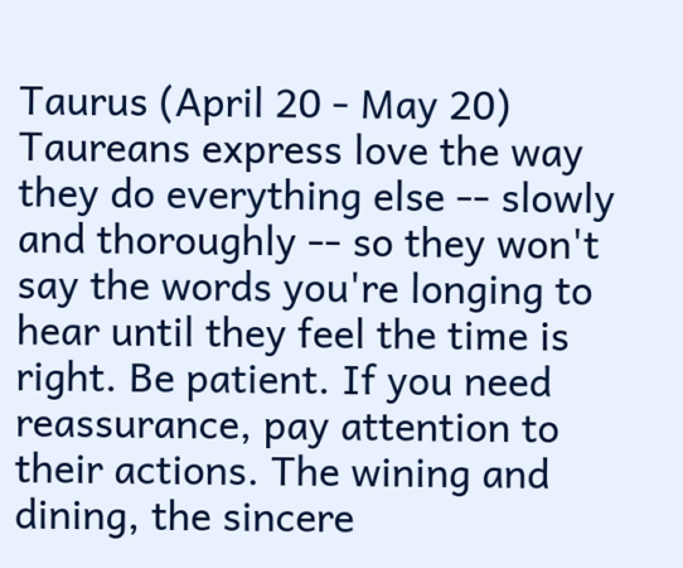Taurus (April 20 - May 20)
Taureans express love the way they do everything else -- slowly and thoroughly -- so they won't say the words you're longing to hear until they feel the time is right. Be patient. If you need reassurance, pay attention to their actions. The wining and dining, the sincere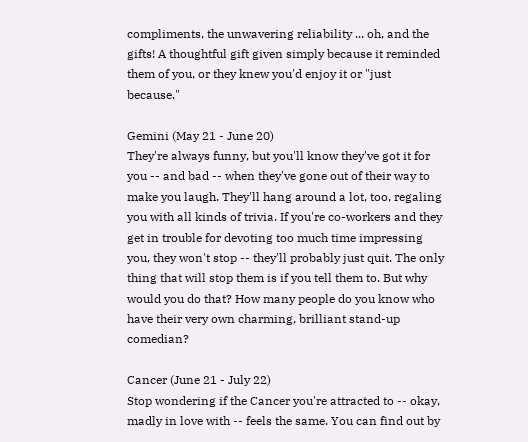compliments, the unwavering reliability ... oh, and the gifts! A thoughtful gift given simply because it reminded them of you, or they knew you'd enjoy it or "just because."

Gemini (May 21 - June 20)
They're always funny, but you'll know they've got it for you -- and bad -- when they've gone out of their way to make you laugh. They'll hang around a lot, too, regaling you with all kinds of trivia. If you're co-workers and they get in trouble for devoting too much time impressing you, they won't stop -- they'll probably just quit. The only thing that will stop them is if you tell them to. But why would you do that? How many people do you know who have their very own charming, brilliant stand-up comedian?

Cancer (June 21 - July 22)
Stop wondering if the Cancer you're attracted to -- okay, madly in love with -- feels the same. You can find out by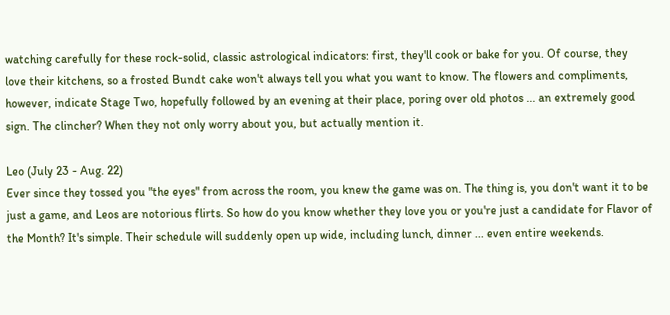watching carefully for these rock-solid, classic astrological indicators: first, they'll cook or bake for you. Of course, they love their kitchens, so a frosted Bundt cake won't always tell you what you want to know. The flowers and compliments, however, indicate Stage Two, hopefully followed by an evening at their place, poring over old photos ... an extremely good sign. The clincher? When they not only worry about you, but actually mention it.

Leo (July 23 - Aug. 22)
Ever since they tossed you "the eyes" from across the room, you knew the game was on. The thing is, you don't want it to be just a game, and Leos are notorious flirts. So how do you know whether they love you or you're just a candidate for Flavor of the Month? It's simple. Their schedule will suddenly open up wide, including lunch, dinner ... even entire weekends.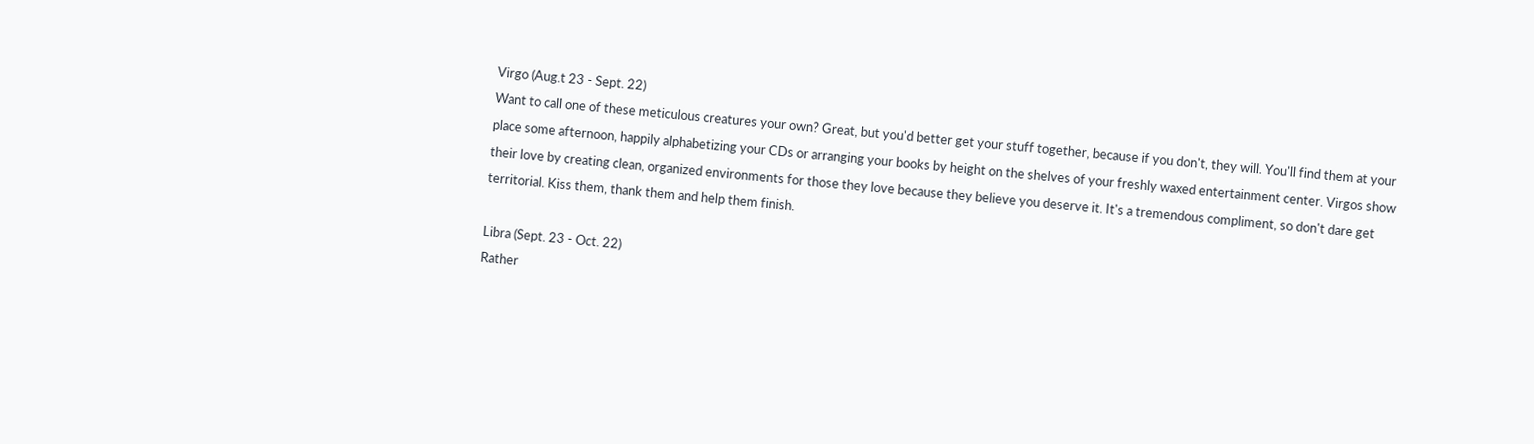Virgo (Aug.t 23 - Sept. 22)
Want to call one of these meticulous creatures your own? Great, but you'd better get your stuff together, because if you don't, they will. You'll find them at your place some afternoon, happily alphabetizing your CDs or arranging your books by height on the shelves of your freshly waxed entertainment center. Virgos show their love by creating clean, organized environments for those they love because they believe you deserve it. It's a tremendous compliment, so don't dare get territorial. Kiss them, thank them and help them finish.

Libra (Sept. 23 - Oct. 22)
Rather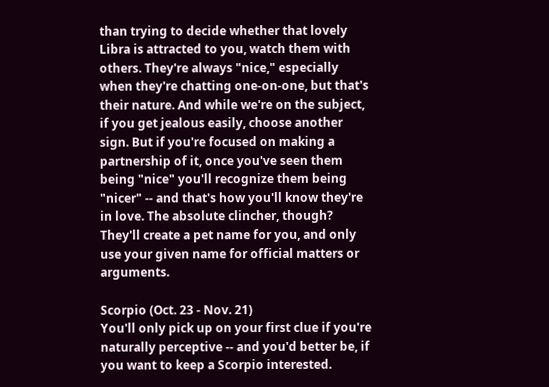than trying to decide whether that lovely Libra is attracted to you, watch them with others. They're always "nice," especially when they're chatting one-on-one, but that's their nature. And while we're on the subject, if you get jealous easily, choose another sign. But if you're focused on making a partnership of it, once you've seen them being "nice" you'll recognize them being "nicer" -- and that's how you'll know they're in love. The absolute clincher, though? They'll create a pet name for you, and only use your given name for official matters or arguments.

Scorpio (Oct. 23 - Nov. 21)
You'll only pick up on your first clue if you're naturally perceptive -- and you'd better be, if you want to keep a Scorpio interested.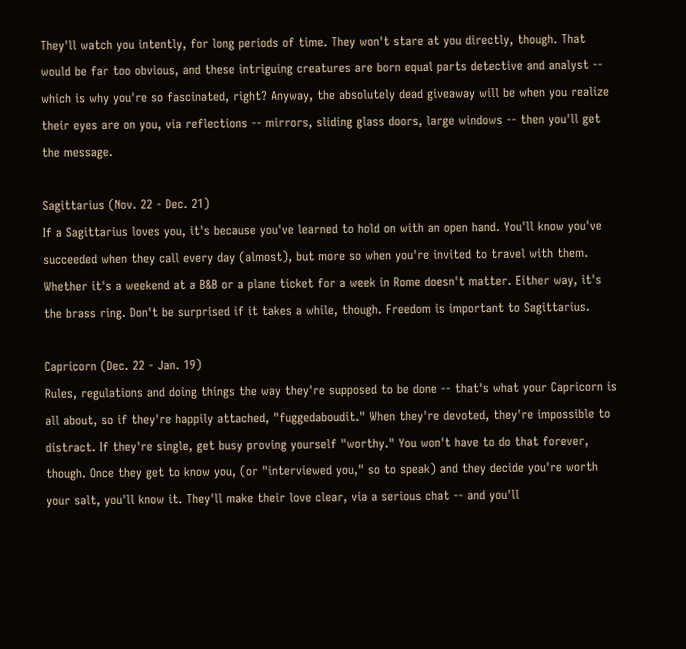They'll watch you intently, for long periods of time. They won't stare at you directly, though. That would be far too obvious, and these intriguing creatures are born equal parts detective and analyst -- which is why you're so fascinated, right? Anyway, the absolutely dead giveaway will be when you realize their eyes are on you, via reflections -- mirrors, sliding glass doors, large windows -- then you'll get the message.

Sagittarius (Nov. 22 - Dec. 21)
If a Sagittarius loves you, it's because you've learned to hold on with an open hand. You'll know you've succeeded when they call every day (almost), but more so when you're invited to travel with them. Whether it's a weekend at a B&B or a plane ticket for a week in Rome doesn't matter. Either way, it's the brass ring. Don't be surprised if it takes a while, though. Freedom is important to Sagittarius.

Capricorn (Dec. 22 - Jan. 19)
Rules, regulations and doing things the way they're supposed to be done -- that's what your Capricorn is all about, so if they're happily attached, "fuggedaboudit." When they're devoted, they're impossible to distract. If they're single, get busy proving yourself "worthy." You won't have to do that forever, though. Once they get to know you, (or "interviewed you," so to speak) and they decide you're worth your salt, you'll know it. They'll make their love clear, via a serious chat -- and you'll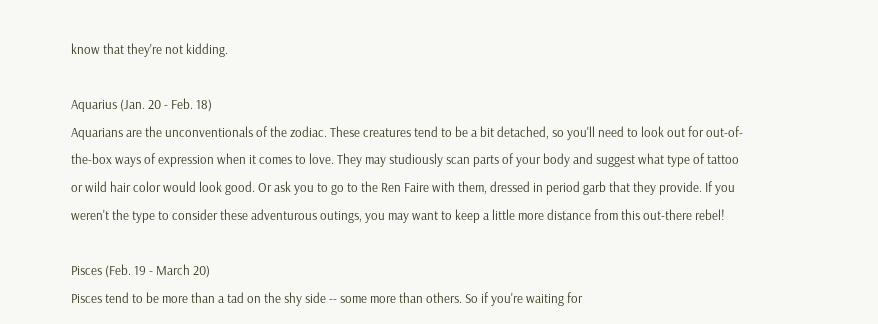know that they're not kidding.

Aquarius (Jan. 20 - Feb. 18)
Aquarians are the unconventionals of the zodiac. These creatures tend to be a bit detached, so you'll need to look out for out-of-the-box ways of expression when it comes to love. They may studiously scan parts of your body and suggest what type of tattoo or wild hair color would look good. Or ask you to go to the Ren Faire with them, dressed in period garb that they provide. If you weren't the type to consider these adventurous outings, you may want to keep a little more distance from this out-there rebel!

Pisces (Feb. 19 - March 20)
Pisces tend to be more than a tad on the shy side -- some more than others. So if you're waiting for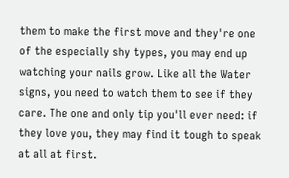them to make the first move and they're one of the especially shy types, you may end up watching your nails grow. Like all the Water signs, you need to watch them to see if they care. The one and only tip you'll ever need: if they love you, they may find it tough to speak at all at first.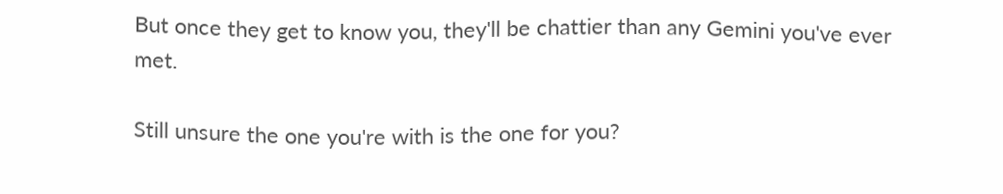But once they get to know you, they'll be chattier than any Gemini you've ever met.

Still unsure the one you're with is the one for you?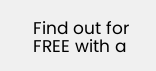Find out for FREE with a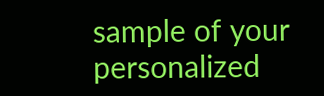sample of your personalized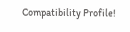Compatibility Profile!